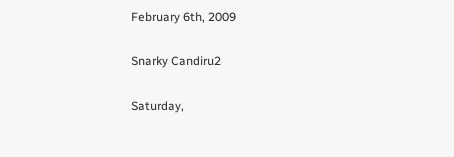February 6th, 2009

Snarky Candiru2

Saturday,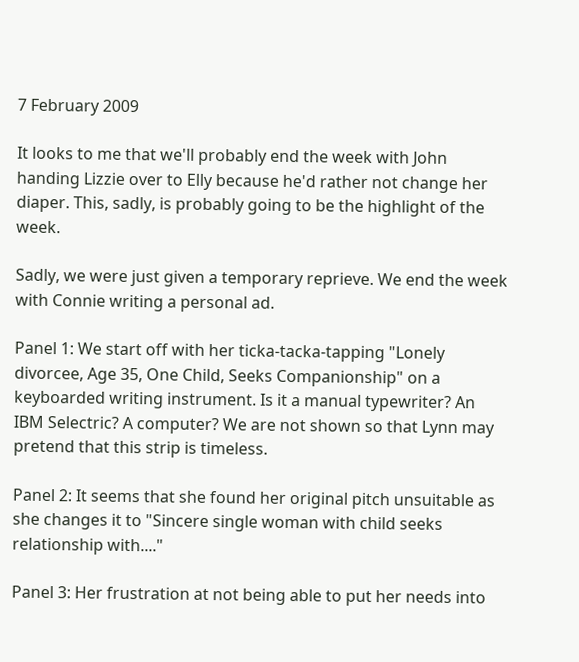7 February 2009

It looks to me that we'll probably end the week with John handing Lizzie over to Elly because he'd rather not change her diaper. This, sadly, is probably going to be the highlight of the week.

Sadly, we were just given a temporary reprieve. We end the week with Connie writing a personal ad.

Panel 1: We start off with her ticka-tacka-tapping "Lonely divorcee, Age 35, One Child, Seeks Companionship" on a keyboarded writing instrument. Is it a manual typewriter? An IBM Selectric? A computer? We are not shown so that Lynn may pretend that this strip is timeless.

Panel 2: It seems that she found her original pitch unsuitable as she changes it to "Sincere single woman with child seeks relationship with...."

Panel 3: Her frustration at not being able to put her needs into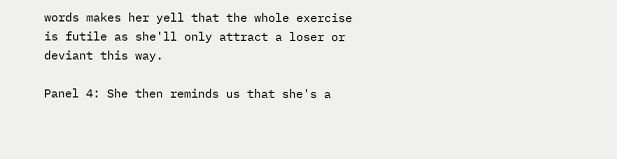words makes her yell that the whole exercise is futile as she'll only attract a loser or deviant this way.

Panel 4: She then reminds us that she's a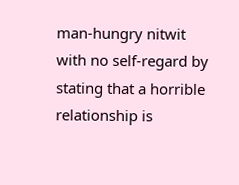man-hungry nitwit with no self-regard by stating that a horrible relationship is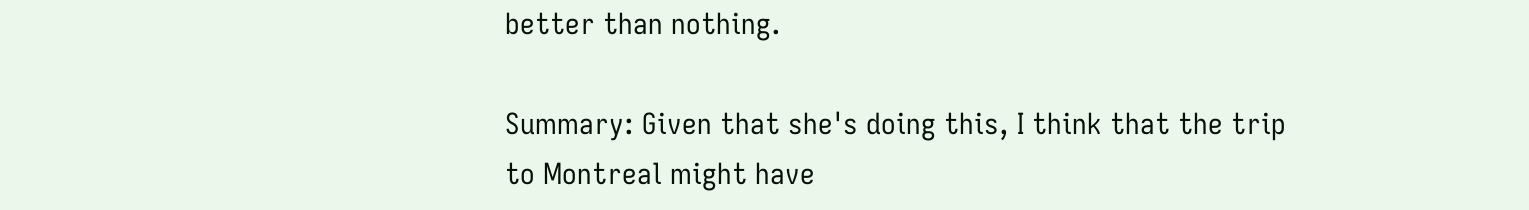better than nothing.

Summary: Given that she's doing this, I think that the trip to Montreal might have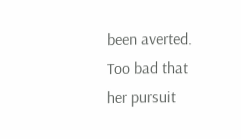been averted. Too bad that her pursuit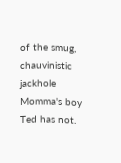of the smug, chauvinistic jackhole Momma's boy Ted has not.